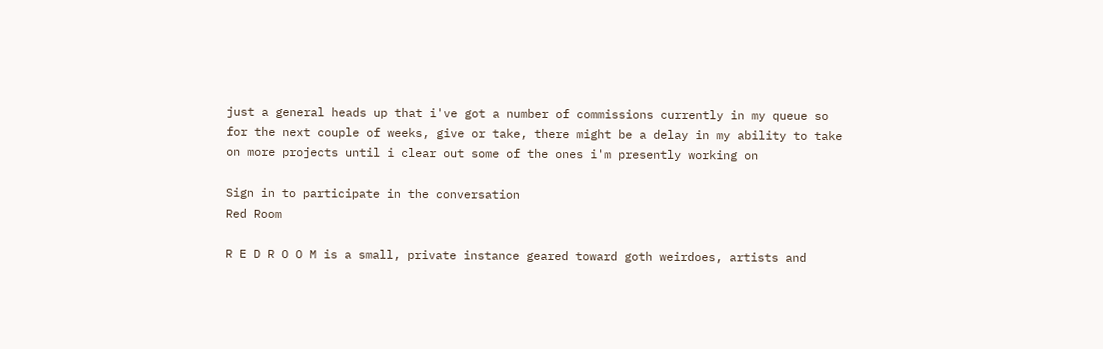just a general heads up that i've got a number of commissions currently in my queue so for the next couple of weeks, give or take, there might be a delay in my ability to take on more projects until i clear out some of the ones i'm presently working on

Sign in to participate in the conversation
Red Room

R E D R O O M is a small, private instance geared toward goth weirdoes, artists and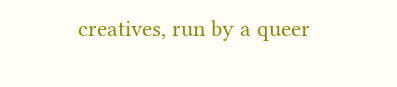creatives, run by a queer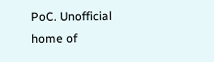PoC. Unofficial home of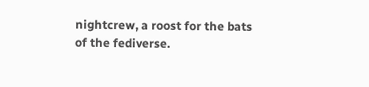nightcrew, a roost for the bats of the fediverse.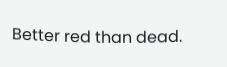Better red than dead.